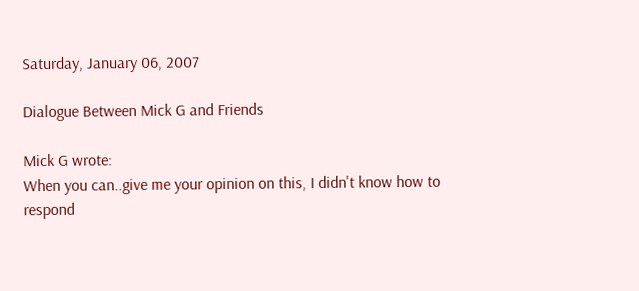Saturday, January 06, 2007

Dialogue Between Mick G and Friends

Mick G wrote:
When you can..give me your opinion on this, I didn't know how to respond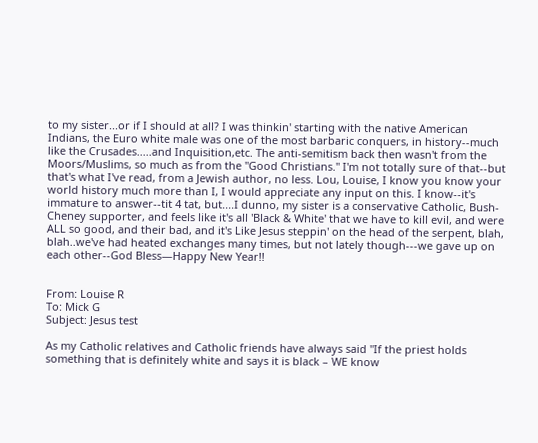to my sister...or if I should at all? I was thinkin' starting with the native American Indians, the Euro white male was one of the most barbaric conquers, in history--much like the Crusades.....and Inquisition,etc. The anti-semitism back then wasn't from the Moors/Muslims, so much as from the "Good Christians." I'm not totally sure of that--but that's what I've read, from a Jewish author, no less. Lou, Louise, I know you know your world history much more than I, I would appreciate any input on this. I know--it's immature to answer--tit 4 tat, but....I dunno, my sister is a conservative Catholic, Bush-Cheney supporter, and feels like it's all 'Black & White' that we have to kill evil, and were ALL so good, and their bad, and it's Like Jesus steppin' on the head of the serpent, blah, blah..we've had heated exchanges many times, but not lately though---we gave up on each other--God Bless—Happy New Year!!


From: Louise R
To: Mick G
Subject: Jesus test

As my Catholic relatives and Catholic friends have always said "If the priest holds something that is definitely white and says it is black – WE know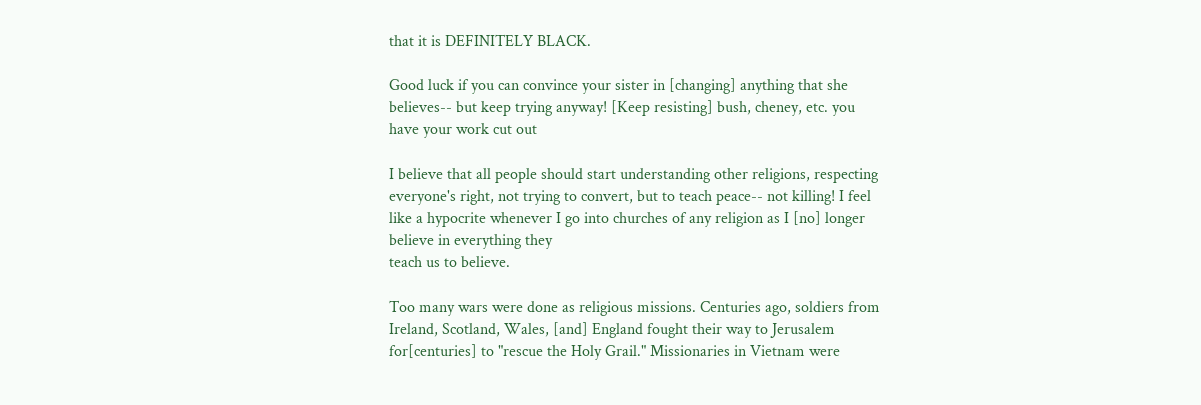that it is DEFINITELY BLACK.

Good luck if you can convince your sister in [changing] anything that she believes-- but keep trying anyway! [Keep resisting] bush, cheney, etc. you have your work cut out

I believe that all people should start understanding other religions, respecting everyone's right, not trying to convert, but to teach peace-- not killing! I feel like a hypocrite whenever I go into churches of any religion as I [no] longer believe in everything they
teach us to believe.

Too many wars were done as religious missions. Centuries ago, soldiers from Ireland, Scotland, Wales, [and] England fought their way to Jerusalem for[centuries] to "rescue the Holy Grail." Missionaries in Vietnam were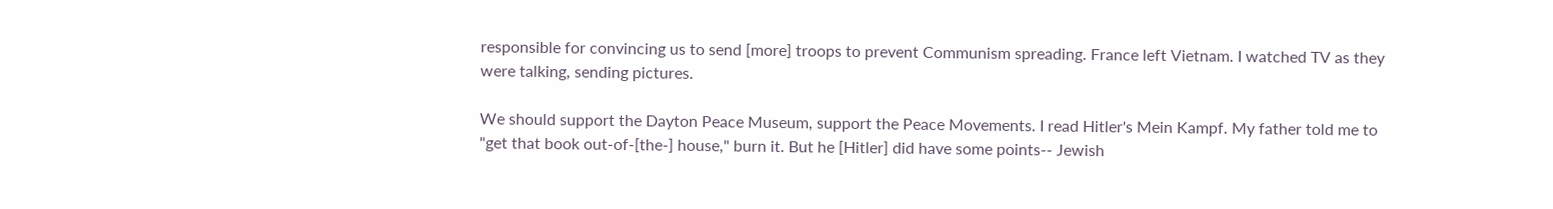responsible for convincing us to send [more] troops to prevent Communism spreading. France left Vietnam. I watched TV as they were talking, sending pictures.

We should support the Dayton Peace Museum, support the Peace Movements. I read Hitler's Mein Kampf. My father told me to "get that book out-of-[the-] house," burn it. But he [Hitler] did have some points-- Jewish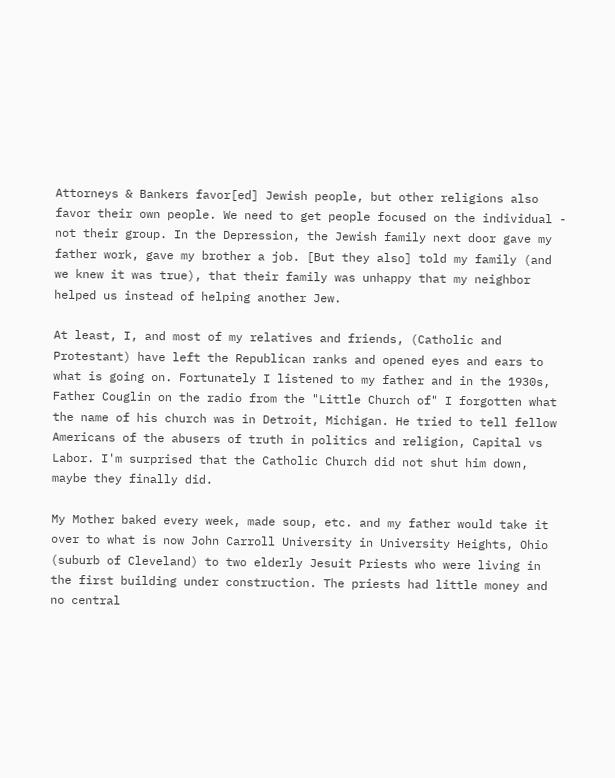Attorneys & Bankers favor[ed] Jewish people, but other religions also favor their own people. We need to get people focused on the individual - not their group. In the Depression, the Jewish family next door gave my father work, gave my brother a job. [But they also] told my family (and we knew it was true), that their family was unhappy that my neighbor helped us instead of helping another Jew.

At least, I, and most of my relatives and friends, (Catholic and Protestant) have left the Republican ranks and opened eyes and ears to what is going on. Fortunately I listened to my father and in the 1930s, Father Couglin on the radio from the "Little Church of" I forgotten what the name of his church was in Detroit, Michigan. He tried to tell fellow Americans of the abusers of truth in politics and religion, Capital vs Labor. I'm surprised that the Catholic Church did not shut him down, maybe they finally did.

My Mother baked every week, made soup, etc. and my father would take it over to what is now John Carroll University in University Heights, Ohio (suburb of Cleveland) to two elderly Jesuit Priests who were living in the first building under construction. The priests had little money and no central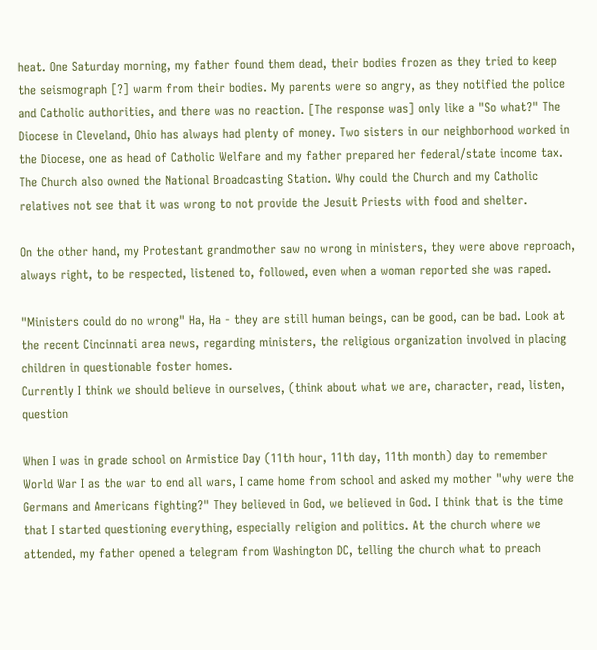heat. One Saturday morning, my father found them dead, their bodies frozen as they tried to keep the seismograph [?] warm from their bodies. My parents were so angry, as they notified the police and Catholic authorities, and there was no reaction. [The response was] only like a "So what?" The Diocese in Cleveland, Ohio has always had plenty of money. Two sisters in our neighborhood worked in the Diocese, one as head of Catholic Welfare and my father prepared her federal/state income tax. The Church also owned the National Broadcasting Station. Why could the Church and my Catholic relatives not see that it was wrong to not provide the Jesuit Priests with food and shelter.

On the other hand, my Protestant grandmother saw no wrong in ministers, they were above reproach, always right, to be respected, listened to, followed, even when a woman reported she was raped.

"Ministers could do no wrong" Ha, Ha - they are still human beings, can be good, can be bad. Look at the recent Cincinnati area news, regarding ministers, the religious organization involved in placing children in questionable foster homes.
Currently I think we should believe in ourselves, (think about what we are, character, read, listen, question

When I was in grade school on Armistice Day (11th hour, 11th day, 11th month) day to remember World War I as the war to end all wars, I came home from school and asked my mother "why were the Germans and Americans fighting?" They believed in God, we believed in God. I think that is the time that I started questioning everything, especially religion and politics. At the church where we attended, my father opened a telegram from Washington DC, telling the church what to preach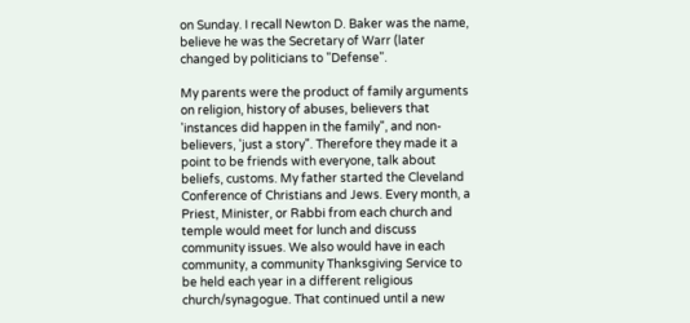on Sunday. I recall Newton D. Baker was the name, believe he was the Secretary of Warr (later changed by politicians to "Defense".

My parents were the product of family arguments on religion, history of abuses, believers that 'instances did happen in the family", and non-believers, 'just a story". Therefore they made it a point to be friends with everyone, talk about beliefs, customs. My father started the Cleveland Conference of Christians and Jews. Every month, a Priest, Minister, or Rabbi from each church and temple would meet for lunch and discuss community issues. We also would have in each community, a community Thanksgiving Service to be held each year in a different religious church/synagogue. That continued until a new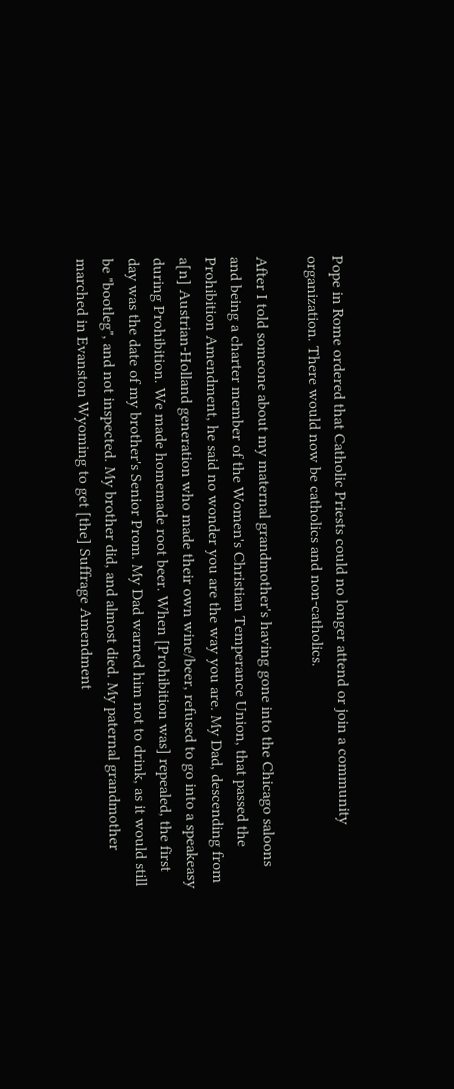Pope in Rome ordered that Catholic Priests could no longer attend or join a community organization. There would now be catholics and non-catholics.

After I told someone about my maternal grandmother's having gone into the Chicago saloons and being a charter member of the Women's Christian Temperance Union, that passed the Prohibition Amendment, he said no wonder you are the way you are. My Dad, descending from a[n] Austrian-Holland generation who made their own wine/beer, refused to go into a speakeasy during Prohibition. We made homemade root beer. When [Prohibition was] repealed, the first day was the date of my brother's Senior Prom. My Dad warned him not to drink, as it would still be "bootleg", and not inspected. My brother did, and almost died. My paternal grandmother marched in Evanston Wyoming to get [the] Suffrage Amendment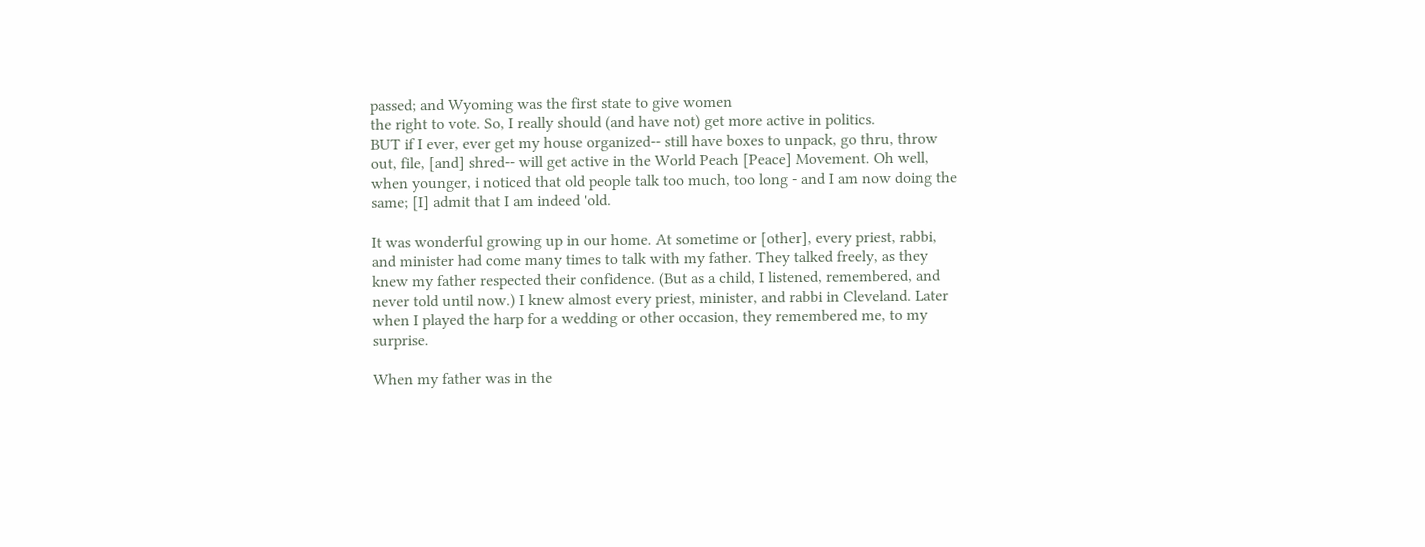passed; and Wyoming was the first state to give women
the right to vote. So, I really should (and have not) get more active in politics.
BUT if I ever, ever get my house organized-- still have boxes to unpack, go thru, throw out, file, [and] shred-- will get active in the World Peach [Peace] Movement. Oh well, when younger, i noticed that old people talk too much, too long - and I am now doing the same; [I] admit that I am indeed 'old.

It was wonderful growing up in our home. At sometime or [other], every priest, rabbi, and minister had come many times to talk with my father. They talked freely, as they knew my father respected their confidence. (But as a child, I listened, remembered, and never told until now.) I knew almost every priest, minister, and rabbi in Cleveland. Later when I played the harp for a wedding or other occasion, they remembered me, to my surprise.

When my father was in the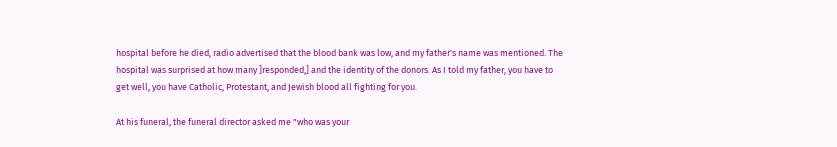hospital before he died, radio advertised that the blood bank was low, and my father's name was mentioned. The hospital was surprised at how many ]responded,] and the identity of the donors. As I told my father, you have to get well, you have Catholic, Protestant, and Jewish blood all fighting for you.

At his funeral, the funeral director asked me "who was your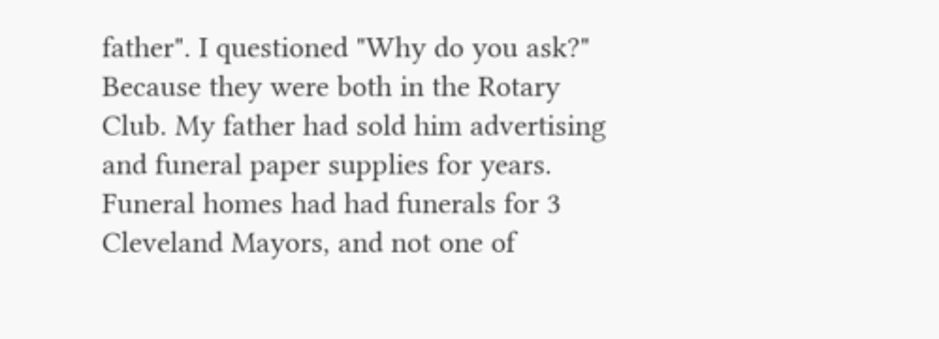father". I questioned "Why do you ask?" Because they were both in the Rotary Club. My father had sold him advertising and funeral paper supplies for years. Funeral homes had had funerals for 3 Cleveland Mayors, and not one of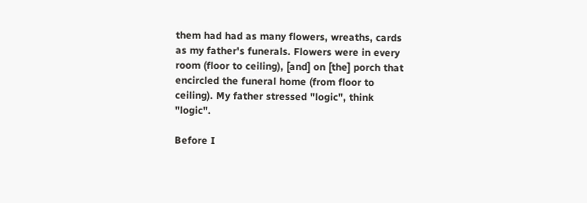them had had as many flowers, wreaths, cards as my father's funerals. Flowers were in every room (floor to ceiling), [and] on [the] porch that encircled the funeral home (from floor to ceiling). My father stressed "logic", think "logic".

Before I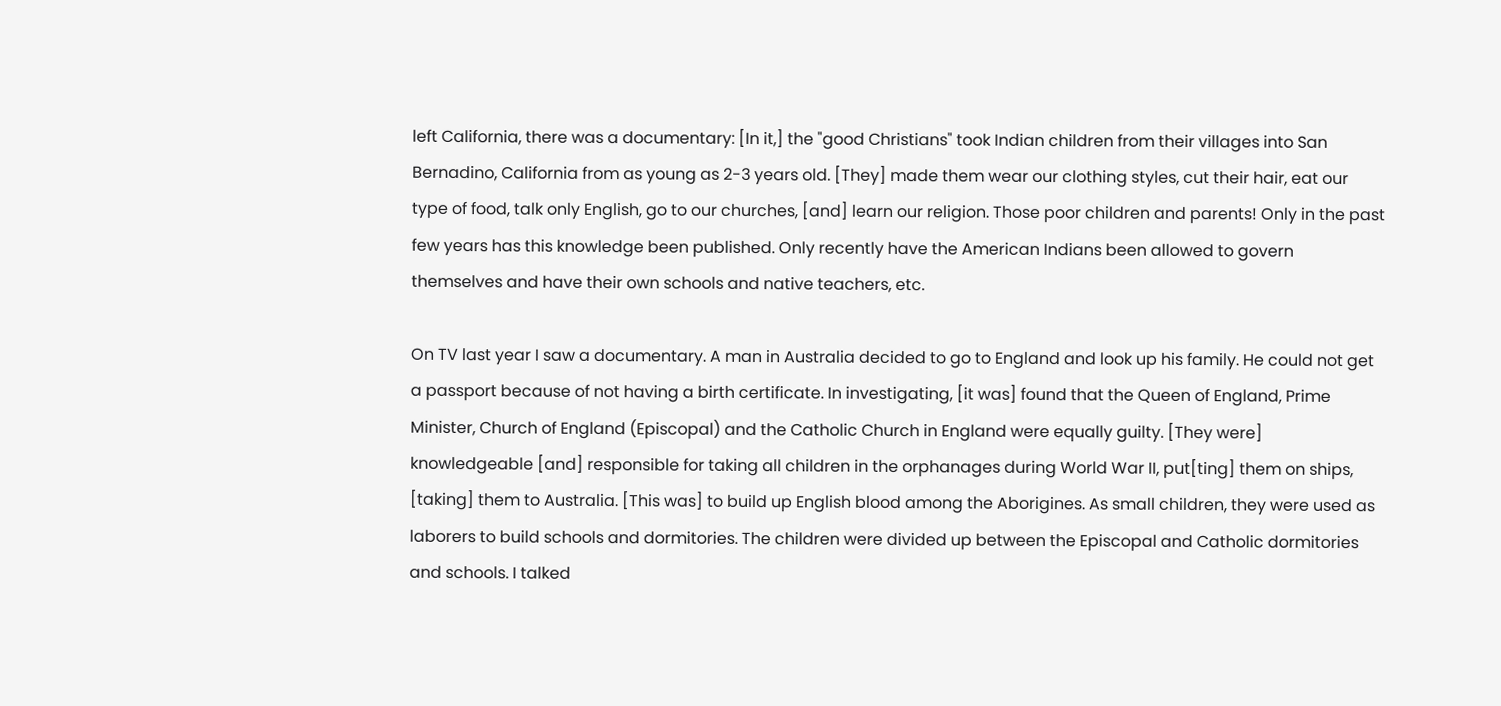left California, there was a documentary: [In it,] the "good Christians" took Indian children from their villages into San Bernadino, California from as young as 2-3 years old. [They] made them wear our clothing styles, cut their hair, eat our type of food, talk only English, go to our churches, [and] learn our religion. Those poor children and parents! Only in the past few years has this knowledge been published. Only recently have the American Indians been allowed to govern themselves and have their own schools and native teachers, etc.

On TV last year I saw a documentary. A man in Australia decided to go to England and look up his family. He could not get a passport because of not having a birth certificate. In investigating, [it was] found that the Queen of England, Prime Minister, Church of England (Episcopal) and the Catholic Church in England were equally guilty. [They were] knowledgeable [and] responsible for taking all children in the orphanages during World War II, put[ting] them on ships, [taking] them to Australia. [This was] to build up English blood among the Aborigines. As small children, they were used as laborers to build schools and dormitories. The children were divided up between the Episcopal and Catholic dormitories and schools. I talked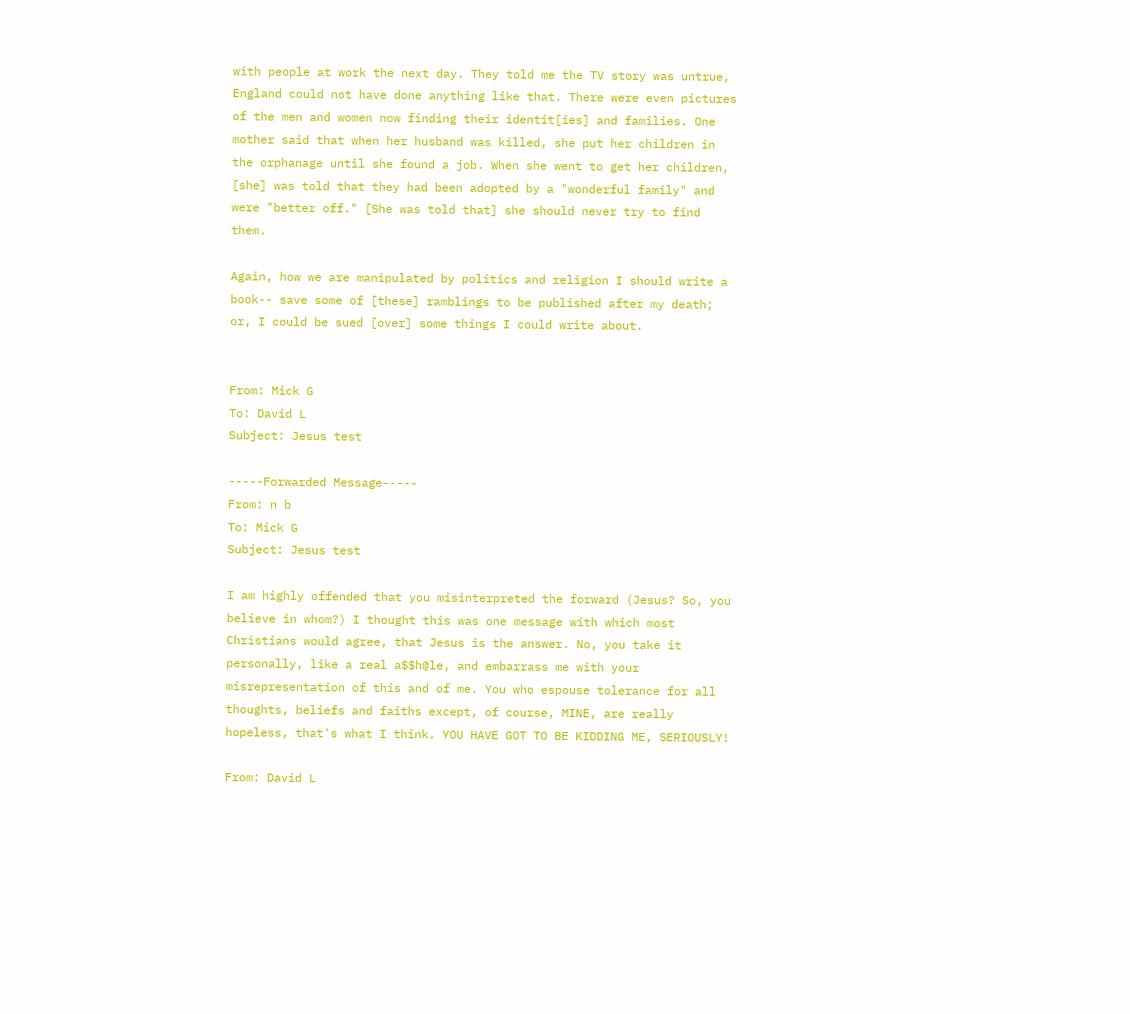with people at work the next day. They told me the TV story was untrue, England could not have done anything like that. There were even pictures of the men and women now finding their identit[ies] and families. One mother said that when her husband was killed, she put her children in the orphanage until she found a job. When she went to get her children, [she] was told that they had been adopted by a "wonderful family" and were "better off." [She was told that] she should never try to find them.

Again, how we are manipulated by politics and religion I should write a book-- save some of [these] ramblings to be published after my death; or, I could be sued [over] some things I could write about.


From: Mick G
To: David L
Subject: Jesus test

-----Forwarded Message-----
From: n b
To: Mick G
Subject: Jesus test

I am highly offended that you misinterpreted the forward (Jesus? So, you believe in whom?) I thought this was one message with which most Christians would agree, that Jesus is the answer. No, you take it personally, like a real a$$h@le, and embarrass me with your misrepresentation of this and of me. You who espouse tolerance for all thoughts, beliefs and faiths except, of course, MINE, are really hopeless, that's what I think. YOU HAVE GOT TO BE KIDDING ME, SERIOUSLY!

From: David L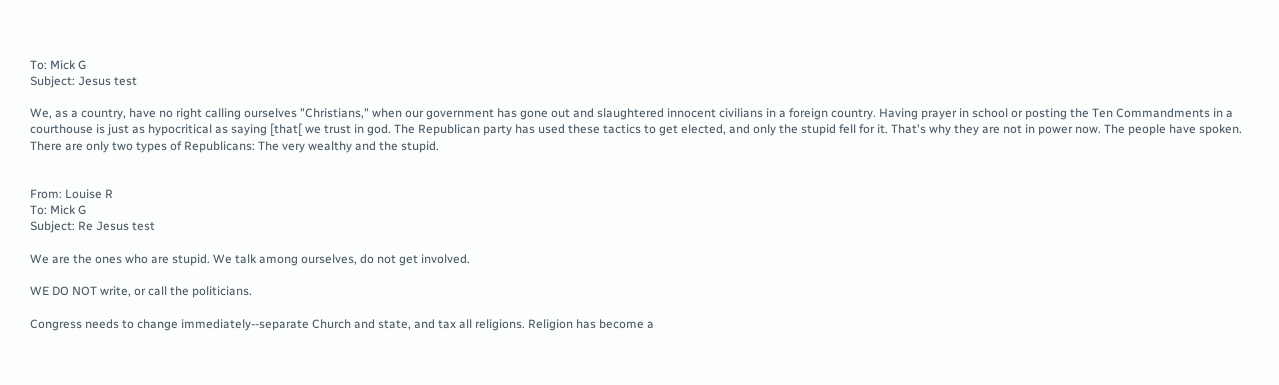To: Mick G
Subject: Jesus test

We, as a country, have no right calling ourselves "Christians," when our government has gone out and slaughtered innocent civilians in a foreign country. Having prayer in school or posting the Ten Commandments in a courthouse is just as hypocritical as saying [that[ we trust in god. The Republican party has used these tactics to get elected, and only the stupid fell for it. That's why they are not in power now. The people have spoken. There are only two types of Republicans: The very wealthy and the stupid.


From: Louise R
To: Mick G
Subject: Re Jesus test

We are the ones who are stupid. We talk among ourselves, do not get involved.

WE DO NOT write, or call the politicians.

Congress needs to change immediately--separate Church and state, and tax all religions. Religion has become a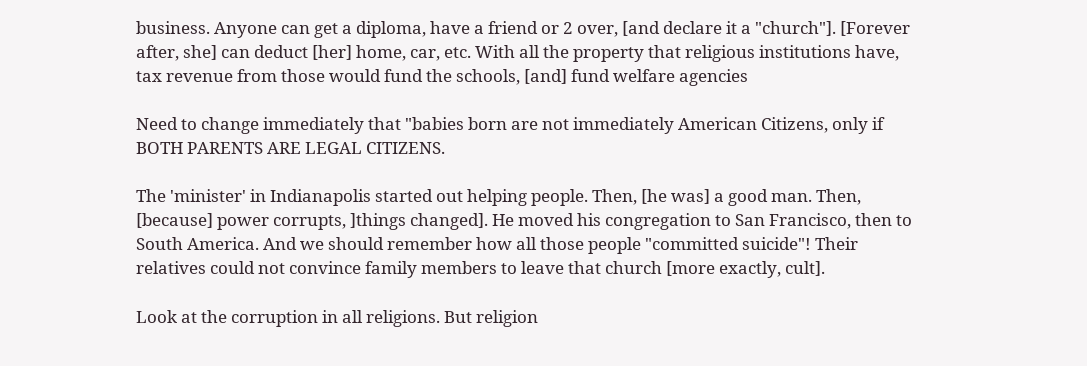business. Anyone can get a diploma, have a friend or 2 over, [and declare it a "church"]. [Forever after, she] can deduct [her] home, car, etc. With all the property that religious institutions have, tax revenue from those would fund the schools, [and] fund welfare agencies

Need to change immediately that "babies born are not immediately American Citizens, only if BOTH PARENTS ARE LEGAL CITIZENS.

The 'minister' in Indianapolis started out helping people. Then, [he was] a good man. Then, [because] power corrupts, ]things changed]. He moved his congregation to San Francisco, then to South America. And we should remember how all those people "committed suicide"! Their relatives could not convince family members to leave that church [more exactly, cult].

Look at the corruption in all religions. But religion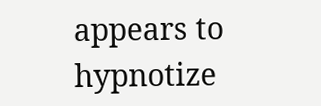appears to hypnotize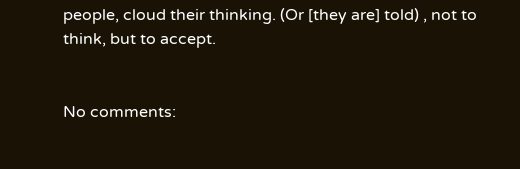people, cloud their thinking. (Or [they are] told) , not to think, but to accept.


No comments: